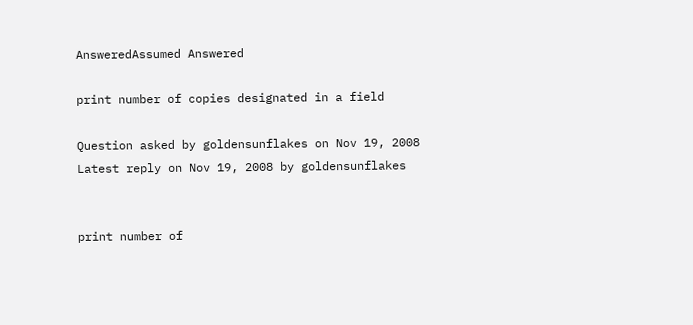AnsweredAssumed Answered

print number of copies designated in a field

Question asked by goldensunflakes on Nov 19, 2008
Latest reply on Nov 19, 2008 by goldensunflakes


print number of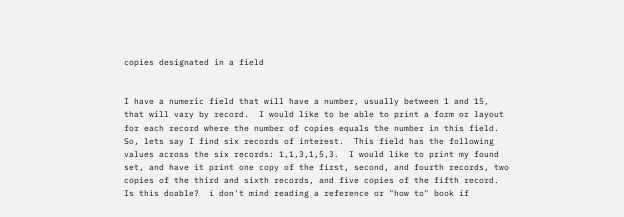copies designated in a field


I have a numeric field that will have a number, usually between 1 and 15, that will vary by record.  I would like to be able to print a form or layout for each record where the number of copies equals the number in this field.  So, lets say I find six records of interest.  This field has the following values across the six records: 1,1,3,1,5,3.  I would like to print my found set, and have it print one copy of the first, second, and fourth records, two copies of the third and sixth records, and five copies of the fifth record.  Is this doable?  i don't mind reading a reference or "how to" book if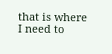that is where I need to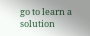go to learn a solution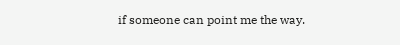if someone can point me the way.